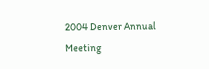2004 Denver Annual Meeting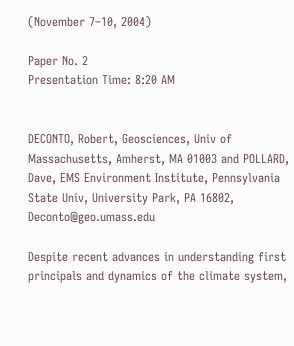(November 7–10, 2004)

Paper No. 2
Presentation Time: 8:20 AM


DECONTO, Robert, Geosciences, Univ of Massachusetts, Amherst, MA 01003 and POLLARD, Dave, EMS Environment Institute, Pennsylvania State Univ, University Park, PA 16802, Deconto@geo.umass.edu

Despite recent advances in understanding first principals and dynamics of the climate system,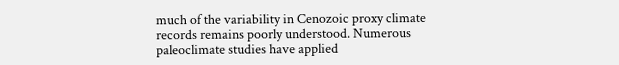much of the variability in Cenozoic proxy climate records remains poorly understood. Numerous paleoclimate studies have applied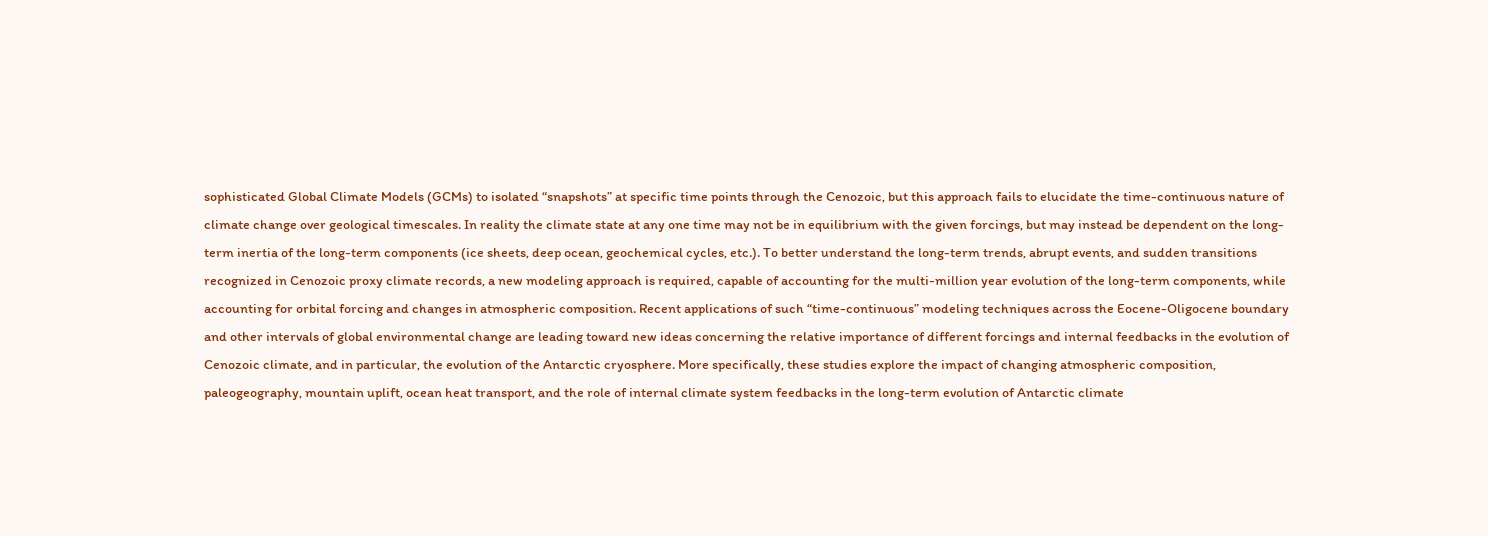sophisticated Global Climate Models (GCMs) to isolated “snapshots” at specific time points through the Cenozoic, but this approach fails to elucidate the time-continuous nature of climate change over geological timescales. In reality the climate state at any one time may not be in equilibrium with the given forcings, but may instead be dependent on the long-term inertia of the long-term components (ice sheets, deep ocean, geochemical cycles, etc.). To better understand the long-term trends, abrupt events, and sudden transitions recognized in Cenozoic proxy climate records, a new modeling approach is required, capable of accounting for the multi-million year evolution of the long-term components, while accounting for orbital forcing and changes in atmospheric composition. Recent applications of such “time-continuous” modeling techniques across the Eocene-Oligocene boundary and other intervals of global environmental change are leading toward new ideas concerning the relative importance of different forcings and internal feedbacks in the evolution of Cenozoic climate, and in particular, the evolution of the Antarctic cryosphere. More specifically, these studies explore the impact of changing atmospheric composition, paleogeography, mountain uplift, ocean heat transport, and the role of internal climate system feedbacks in the long-term evolution of Antarctic climate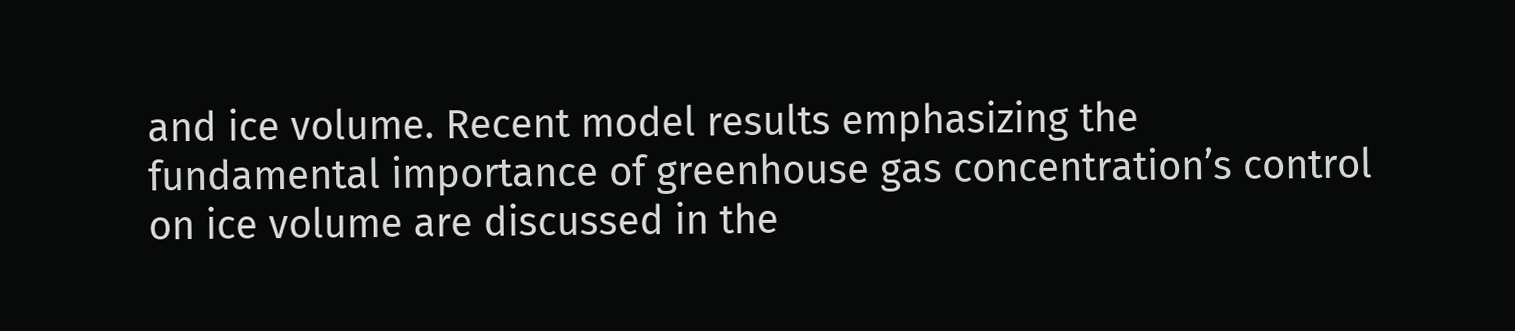and ice volume. Recent model results emphasizing the fundamental importance of greenhouse gas concentration’s control on ice volume are discussed in the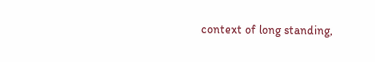context of long standing,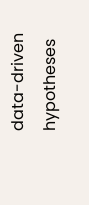data-driven hypotheses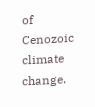of Cenozoic climate change.